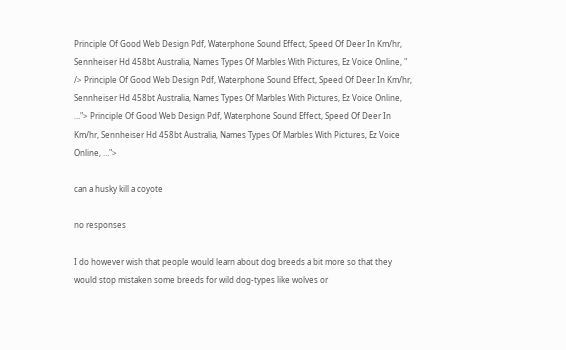Principle Of Good Web Design Pdf, Waterphone Sound Effect, Speed Of Deer In Km/hr, Sennheiser Hd 458bt Australia, Names Types Of Marbles With Pictures, Ez Voice Online, " /> Principle Of Good Web Design Pdf, Waterphone Sound Effect, Speed Of Deer In Km/hr, Sennheiser Hd 458bt Australia, Names Types Of Marbles With Pictures, Ez Voice Online, …"> Principle Of Good Web Design Pdf, Waterphone Sound Effect, Speed Of Deer In Km/hr, Sennheiser Hd 458bt Australia, Names Types Of Marbles With Pictures, Ez Voice Online, …">

can a husky kill a coyote

no responses

I do however wish that people would learn about dog breeds a bit more so that they would stop mistaken some breeds for wild dog-types like wolves or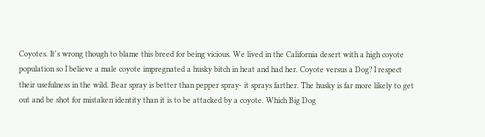Coyotes. It's wrong though to blame this breed for being vicious. We lived in the California desert with a high coyote population so I believe a male coyote impregnated a husky bitch in heat and had her. Coyote versus a Dog? I respect their usefulness in the wild. Bear spray is better than pepper spray- it sprays farther. The husky is far more likely to get out and be shot for mistaken identity than it is to be attacked by a coyote. Which Big Dog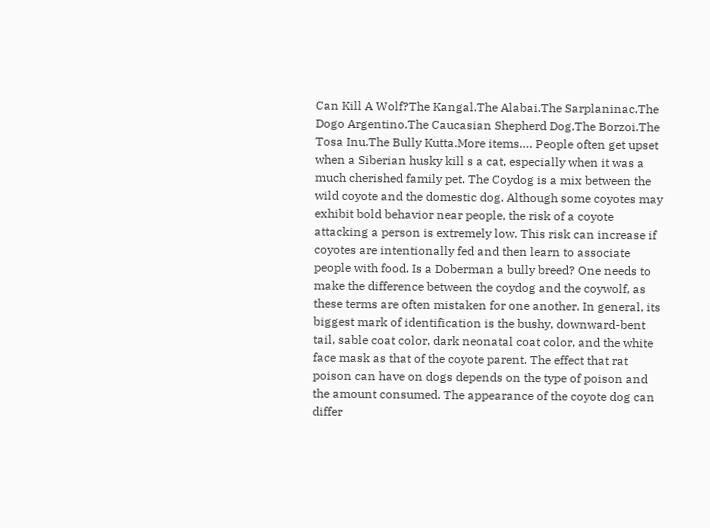Can Kill A Wolf?The Kangal.The Alabai.The Sarplaninac.The Dogo Argentino.The Caucasian Shepherd Dog.The Borzoi.The Tosa Inu.The Bully Kutta.More items…. People often get upset when a Siberian husky kill s a cat, especially when it was a much cherished family pet. The Coydog is a mix between the wild coyote and the domestic dog. Although some coyotes may exhibit bold behavior near people, the risk of a coyote attacking a person is extremely low. This risk can increase if coyotes are intentionally fed and then learn to associate people with food. Is a Doberman a bully breed? One needs to make the difference between the coydog and the coywolf, as these terms are often mistaken for one another. In general, its biggest mark of identification is the bushy, downward-bent tail, sable coat color, dark neonatal coat color, and the white face mask as that of the coyote parent. The effect that rat poison can have on dogs depends on the type of poison and the amount consumed. The appearance of the coyote dog can differ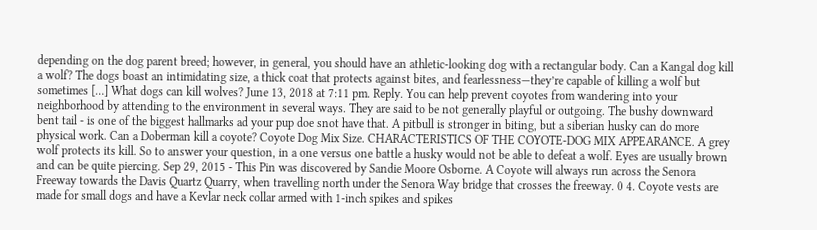depending on the dog parent breed; however, in general, you should have an athletic-looking dog with a rectangular body. Can a Kangal dog kill a wolf? The dogs boast an intimidating size, a thick coat that protects against bites, and fearlessness—they’re capable of killing a wolf but sometimes […] What dogs can kill wolves? June 13, 2018 at 7:11 pm. Reply. You can help prevent coyotes from wandering into your neighborhood by attending to the environment in several ways. They are said to be not generally playful or outgoing. The bushy downward bent tail - is one of the biggest hallmarks ad your pup doe snot have that. A pitbull is stronger in biting, but a siberian husky can do more physical work. Can a Doberman kill a coyote? Coyote Dog Mix Size. CHARACTERISTICS OF THE COYOTE-DOG MIX APPEARANCE. A grey wolf protects its kill. So to answer your question, in a one versus one battle a husky would not be able to defeat a wolf. Eyes are usually brown and can be quite piercing. Sep 29, 2015 - This Pin was discovered by Sandie Moore Osborne. A Coyote will always run across the Senora Freeway towards the Davis Quartz Quarry, when travelling north under the Senora Way bridge that crosses the freeway. 0 4. Coyote vests are made for small dogs and have a Kevlar neck collar armed with 1-inch spikes and spikes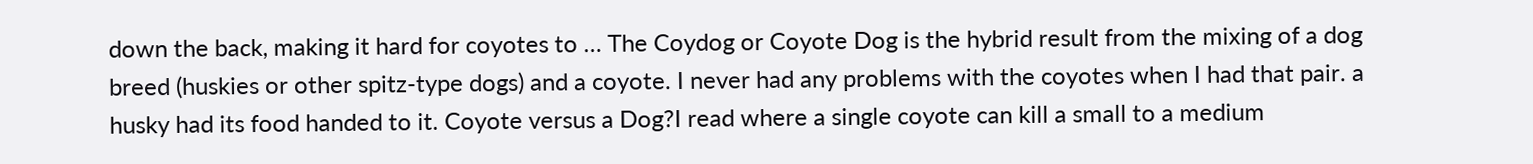down the back, making it hard for coyotes to … The Coydog or Coyote Dog is the hybrid result from the mixing of a dog breed (huskies or other spitz-type dogs) and a coyote. I never had any problems with the coyotes when I had that pair. a husky had its food handed to it. Coyote versus a Dog?I read where a single coyote can kill a small to a medium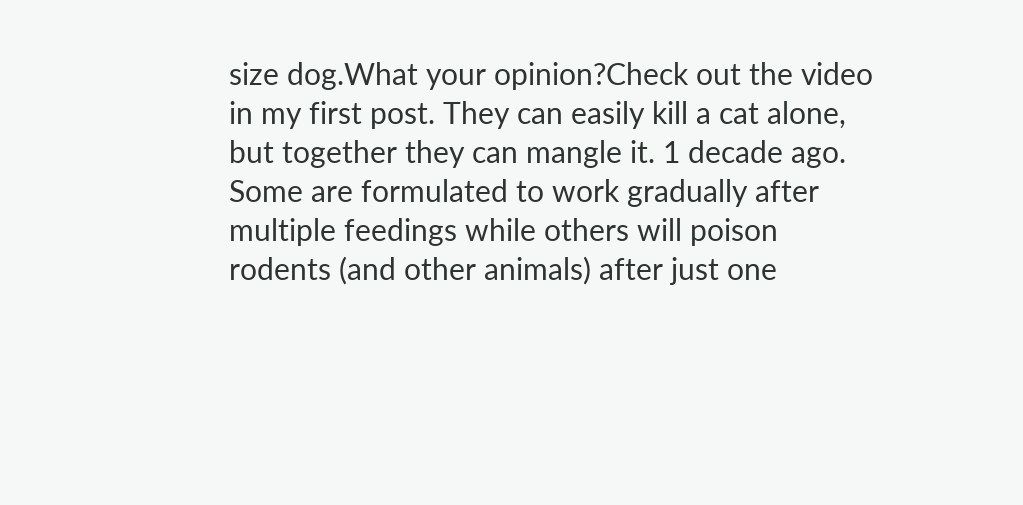size dog.What your opinion?Check out the video in my first post. They can easily kill a cat alone, but together they can mangle it. 1 decade ago. Some are formulated to work gradually after multiple feedings while others will poison rodents (and other animals) after just one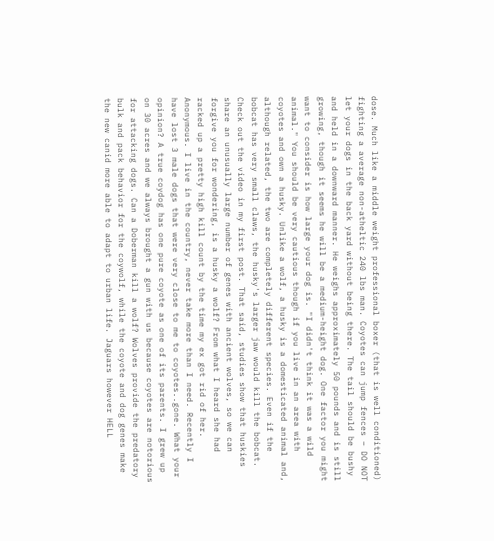dose. Much like a middle weight professional boxer (that is well conditioned) fighting a average non-atheltic 240 lbs man. Coyotes can jump fences – DO NOT let your dogs in the back yard without being there. The tail should be bushy and held in a downward manner. He weighs approximately 50 pounds and is still growing, though it seems he will be a medium-height dog. One factor you might want to consider is how large your dog is. "I didn't think it was a wild animal." You should be very cautious though if you live in an area with coyotes and own a husky. Unlike a wolf, a husky is a domesticated animal and, although related, the two are completely different species. Even if the bobcat has very small claws, the husky's larger jaw would kill the bobcat. Check out the video in my first post. That said, studies show that huskies share an unusually large number of genes with ancient wolves, so we can forgive you for wondering, is a husky a wolf? From what I heard she had racked up a pretty high kill count by the time my ex got rid of her. Anonymous. I live in the country, never take more than I need. Recently I have lost 3 male dogs that were very close to me to coyotes..gone. What your opinion? A true coydog has one pure coyote as one of its parents. I grew up on 30 acres and we always brought a gun with us because coyotes are notorious for attacking dogs. Can a Doberman kill a wolf? Wolves provide the predatory bulk and pack behavior for the coywolf, while the coyote and dog genes make the new canid more able to adapt to urban life. Jaguars however HELL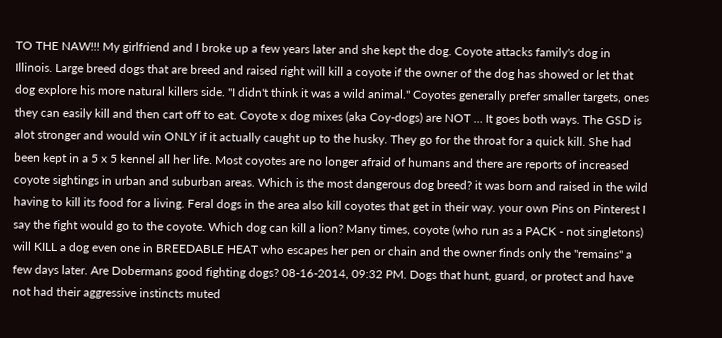TO THE NAW!!! My girlfriend and I broke up a few years later and she kept the dog. Coyote attacks family's dog in Illinois. Large breed dogs that are breed and raised right will kill a coyote if the owner of the dog has showed or let that dog explore his more natural killers side. "I didn't think it was a wild animal." Coyotes generally prefer smaller targets, ones they can easily kill and then cart off to eat. Coyote x dog mixes (aka Coy-dogs) are NOT … It goes both ways. The GSD is alot stronger and would win ONLY if it actually caught up to the husky. They go for the throat for a quick kill. She had been kept in a 5 x 5 kennel all her life. Most coyotes are no longer afraid of humans and there are reports of increased coyote sightings in urban and suburban areas. Which is the most dangerous dog breed? it was born and raised in the wild having to kill its food for a living. Feral dogs in the area also kill coyotes that get in their way. your own Pins on Pinterest I say the fight would go to the coyote. Which dog can kill a lion? Many times, coyote (who run as a PACK - not singletons) will KILL a dog even one in BREEDABLE HEAT who escapes her pen or chain and the owner finds only the "remains" a few days later. Are Dobermans good fighting dogs? 08-16-2014, 09:32 PM. Dogs that hunt, guard, or protect and have not had their aggressive instincts muted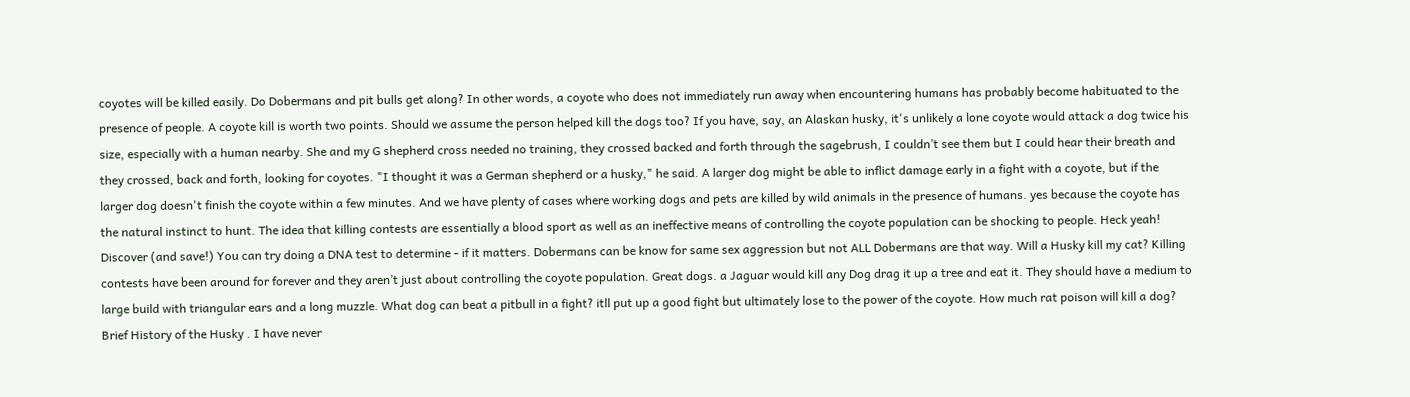coyotes will be killed easily. Do Dobermans and pit bulls get along? In other words, a coyote who does not immediately run away when encountering humans has probably become habituated to the presence of people. A coyote kill is worth two points. Should we assume the person helped kill the dogs too? If you have, say, an Alaskan husky, it's unlikely a lone coyote would attack a dog twice his size, especially with a human nearby. She and my G shepherd cross needed no training, they crossed backed and forth through the sagebrush, I couldn’t see them but I could hear their breath and they crossed, back and forth, looking for coyotes. "I thought it was a German shepherd or a husky," he said. A larger dog might be able to inflict damage early in a fight with a coyote, but if the larger dog doesn't finish the coyote within a few minutes. And we have plenty of cases where working dogs and pets are killed by wild animals in the presence of humans. yes because the coyote has the natural instinct to hunt. The idea that killing contests are essentially a blood sport as well as an ineffective means of controlling the coyote population can be shocking to people. Heck yeah! Discover (and save!) You can try doing a DNA test to determine - if it matters. Dobermans can be know for same sex aggression but not ALL Dobermans are that way. Will a Husky kill my cat? Killing contests have been around for forever and they aren’t just about controlling the coyote population. Great dogs. a Jaguar would kill any Dog drag it up a tree and eat it. They should have a medium to large build with triangular ears and a long muzzle. What dog can beat a pitbull in a fight? itll put up a good fight but ultimately lose to the power of the coyote. How much rat poison will kill a dog? Brief History of the Husky . I have never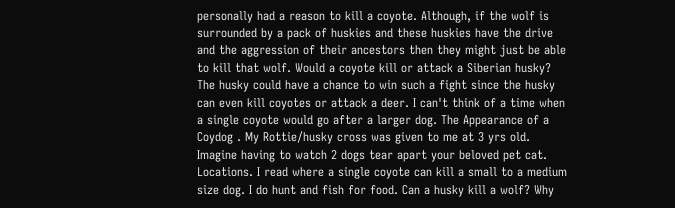personally had a reason to kill a coyote. Although, if the wolf is surrounded by a pack of huskies and these huskies have the drive and the aggression of their ancestors then they might just be able to kill that wolf. Would a coyote kill or attack a Siberian husky? The husky could have a chance to win such a fight since the husky can even kill coyotes or attack a deer. I can't think of a time when a single coyote would go after a larger dog. The Appearance of a Coydog . My Rottie/husky cross was given to me at 3 yrs old. Imagine having to watch 2 dogs tear apart your beloved pet cat. Locations. I read where a single coyote can kill a small to a medium size dog. I do hunt and fish for food. Can a husky kill a wolf? Why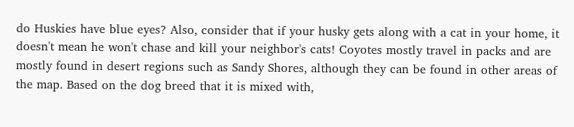do Huskies have blue eyes? Also, consider that if your husky gets along with a cat in your home, it doesn't mean he won't chase and kill your neighbor's cats! Coyotes mostly travel in packs and are mostly found in desert regions such as Sandy Shores, although they can be found in other areas of the map. Based on the dog breed that it is mixed with,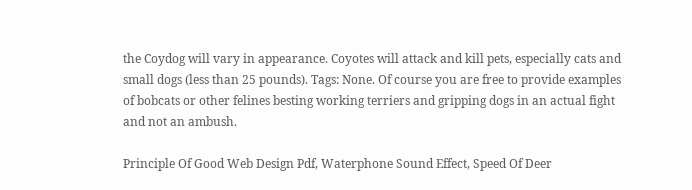the Coydog will vary in appearance. Coyotes will attack and kill pets, especially cats and small dogs (less than 25 pounds). Tags: None. Of course you are free to provide examples of bobcats or other felines besting working terriers and gripping dogs in an actual fight and not an ambush.

Principle Of Good Web Design Pdf, Waterphone Sound Effect, Speed Of Deer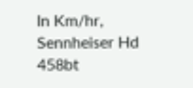In Km/hr, Sennheiser Hd 458bt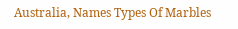Australia, Names Types Of Marbles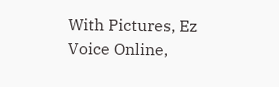With Pictures, Ez Voice Online,